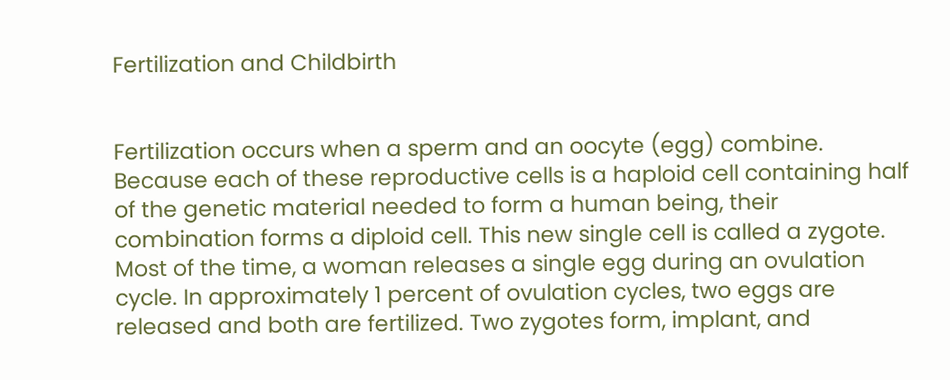Fertilization and Childbirth


Fertilization occurs when a sperm and an oocyte (egg) combine. Because each of these reproductive cells is a haploid cell containing half of the genetic material needed to form a human being, their combination forms a diploid cell. This new single cell is called a zygote. Most of the time, a woman releases a single egg during an ovulation cycle. In approximately 1 percent of ovulation cycles, two eggs are released and both are fertilized. Two zygotes form, implant, and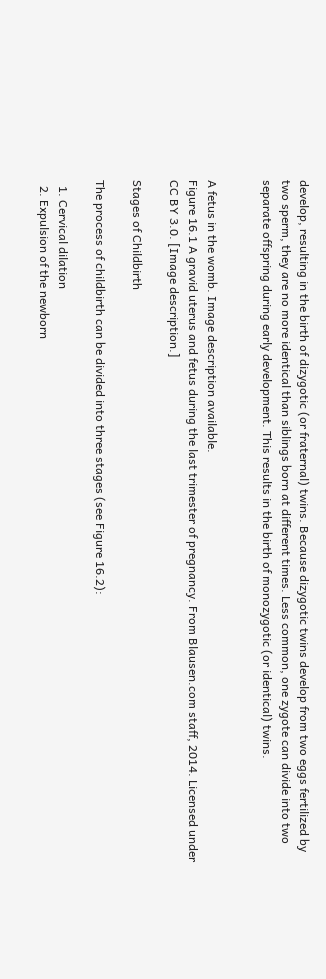develop, resulting in the birth of dizygotic (or fraternal) twins. Because dizygotic twins develop from two eggs fertilized by two sperm, they are no more identical than siblings born at different times. Less common, one zygote can divide into two separate offspring during early development. This results in the birth of monozygotic (or identical) twins.


A fetus in the womb. Image description available.
Figure 16.1 A gravid uterus and fetus during the last trimester of pregnancy. From Blausen.com staff, 2014. Licensed under CC BY 3.0. [Image description.]

Stages of Childbirth

The process of childbirth can be divided into three stages (see Figure 16.2):

  1. Cervical dilation
  2. Expulsion of the newborn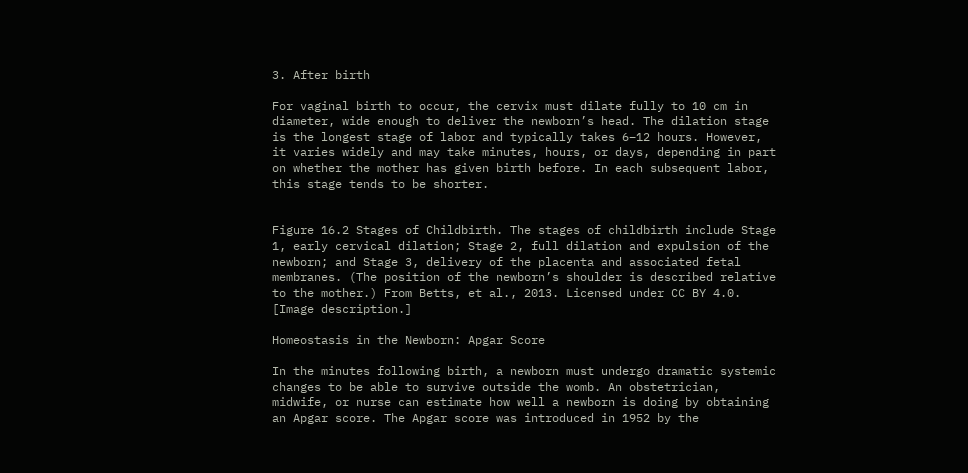3. After birth

For vaginal birth to occur, the cervix must dilate fully to 10 cm in diameter, wide enough to deliver the newborn’s head. The dilation stage is the longest stage of labor and typically takes 6–12 hours. However, it varies widely and may take minutes, hours, or days, depending in part on whether the mother has given birth before. In each subsequent labor, this stage tends to be shorter.


Figure 16.2 Stages of Childbirth. The stages of childbirth include Stage 1, early cervical dilation; Stage 2, full dilation and expulsion of the newborn; and Stage 3, delivery of the placenta and associated fetal membranes. (The position of the newborn’s shoulder is described relative to the mother.) From Betts, et al., 2013. Licensed under CC BY 4.0. [Image description.]

Homeostasis in the Newborn: Apgar Score

In the minutes following birth, a newborn must undergo dramatic systemic changes to be able to survive outside the womb. An obstetrician, midwife, or nurse can estimate how well a newborn is doing by obtaining an Apgar score. The Apgar score was introduced in 1952 by the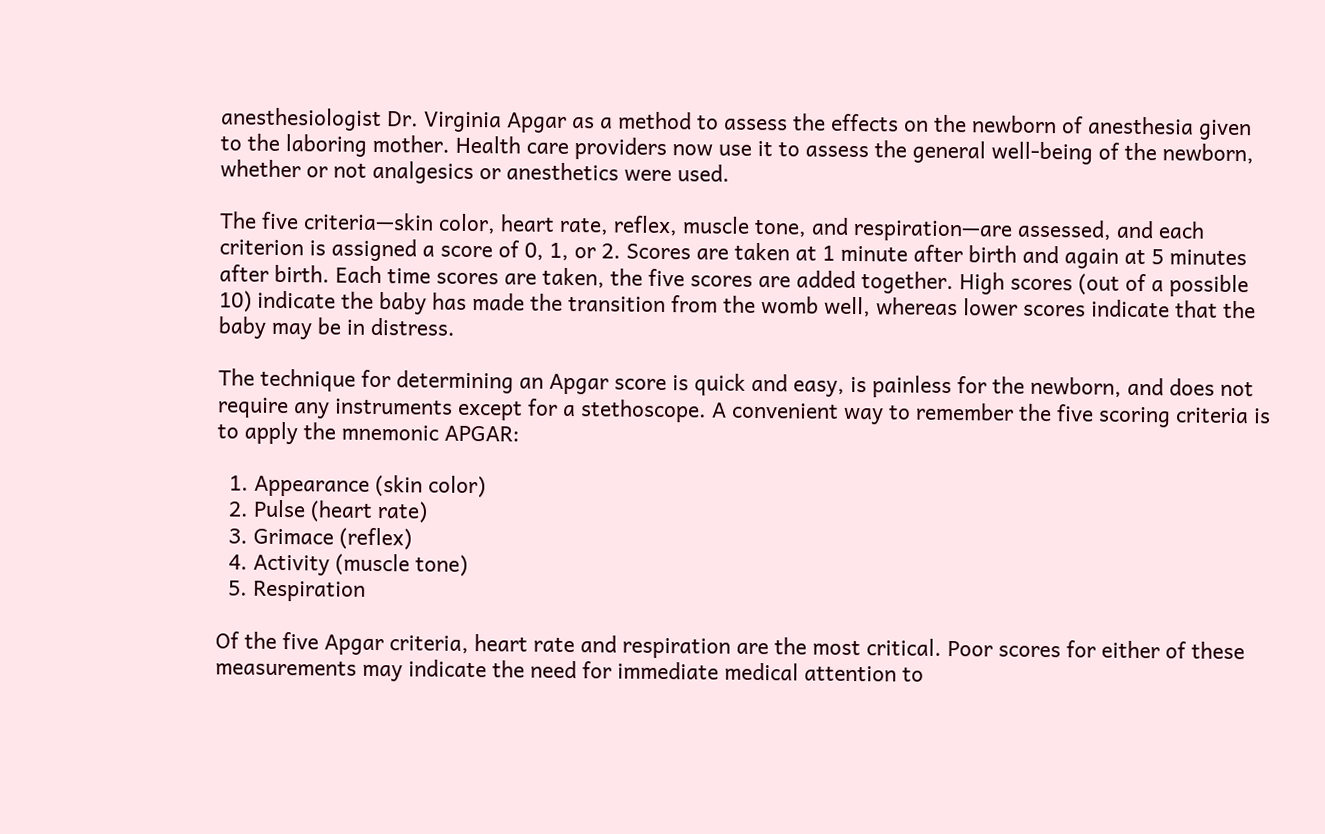anesthesiologist Dr. Virginia Apgar as a method to assess the effects on the newborn of anesthesia given to the laboring mother. Health care providers now use it to assess the general well-being of the newborn, whether or not analgesics or anesthetics were used.

The five criteria—skin color, heart rate, reflex, muscle tone, and respiration—are assessed, and each criterion is assigned a score of 0, 1, or 2. Scores are taken at 1 minute after birth and again at 5 minutes after birth. Each time scores are taken, the five scores are added together. High scores (out of a possible 10) indicate the baby has made the transition from the womb well, whereas lower scores indicate that the baby may be in distress.

The technique for determining an Apgar score is quick and easy, is painless for the newborn, and does not require any instruments except for a stethoscope. A convenient way to remember the five scoring criteria is to apply the mnemonic APGAR:

  1. Appearance (skin color)
  2. Pulse (heart rate)
  3. Grimace (reflex)
  4. Activity (muscle tone)
  5. Respiration

Of the five Apgar criteria, heart rate and respiration are the most critical. Poor scores for either of these measurements may indicate the need for immediate medical attention to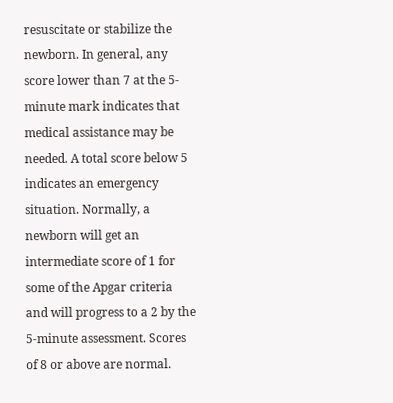resuscitate or stabilize the newborn. In general, any score lower than 7 at the 5-minute mark indicates that medical assistance may be needed. A total score below 5 indicates an emergency situation. Normally, a newborn will get an intermediate score of 1 for some of the Apgar criteria and will progress to a 2 by the 5-minute assessment. Scores of 8 or above are normal.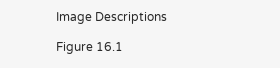Image Descriptions

Figure 16.1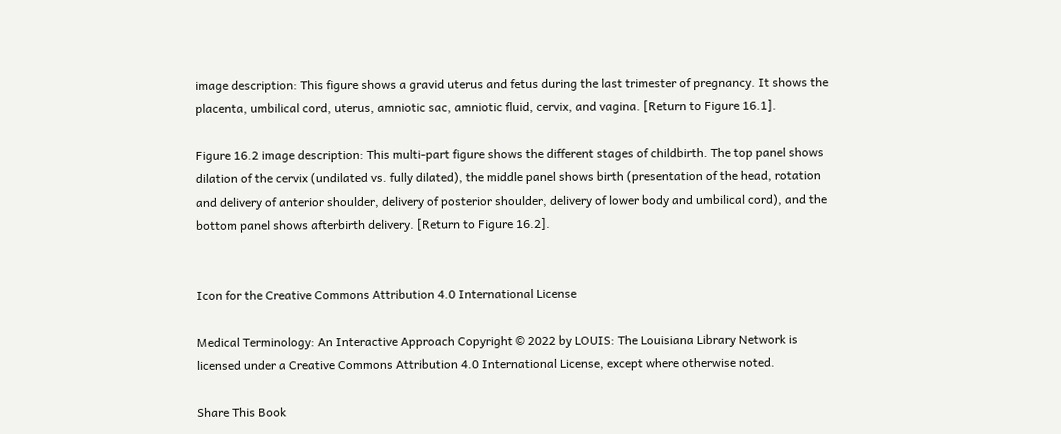image description: This figure shows a gravid uterus and fetus during the last trimester of pregnancy. It shows the placenta, umbilical cord, uterus, amniotic sac, amniotic fluid, cervix, and vagina. [Return to Figure 16.1].

Figure 16.2 image description: This multi-part figure shows the different stages of childbirth. The top panel shows dilation of the cervix (undilated vs. fully dilated), the middle panel shows birth (presentation of the head, rotation and delivery of anterior shoulder, delivery of posterior shoulder, delivery of lower body and umbilical cord), and the bottom panel shows afterbirth delivery. [Return to Figure 16.2].


Icon for the Creative Commons Attribution 4.0 International License

Medical Terminology: An Interactive Approach Copyright © 2022 by LOUIS: The Louisiana Library Network is licensed under a Creative Commons Attribution 4.0 International License, except where otherwise noted.

Share This Book